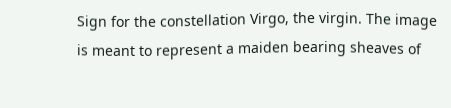Sign for the constellation Virgo, the virgin. The image is meant to represent a maiden bearing sheaves of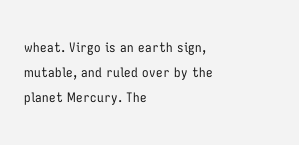wheat. Virgo is an earth sign, mutable, and ruled over by the planet Mercury. The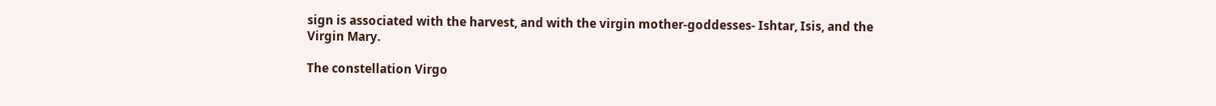sign is associated with the harvest, and with the virgin mother-goddesses- Ishtar, Isis, and the Virgin Mary.

The constellation Virgo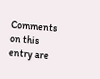Comments on this entry are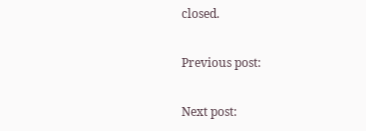closed.

Previous post:

Next post: